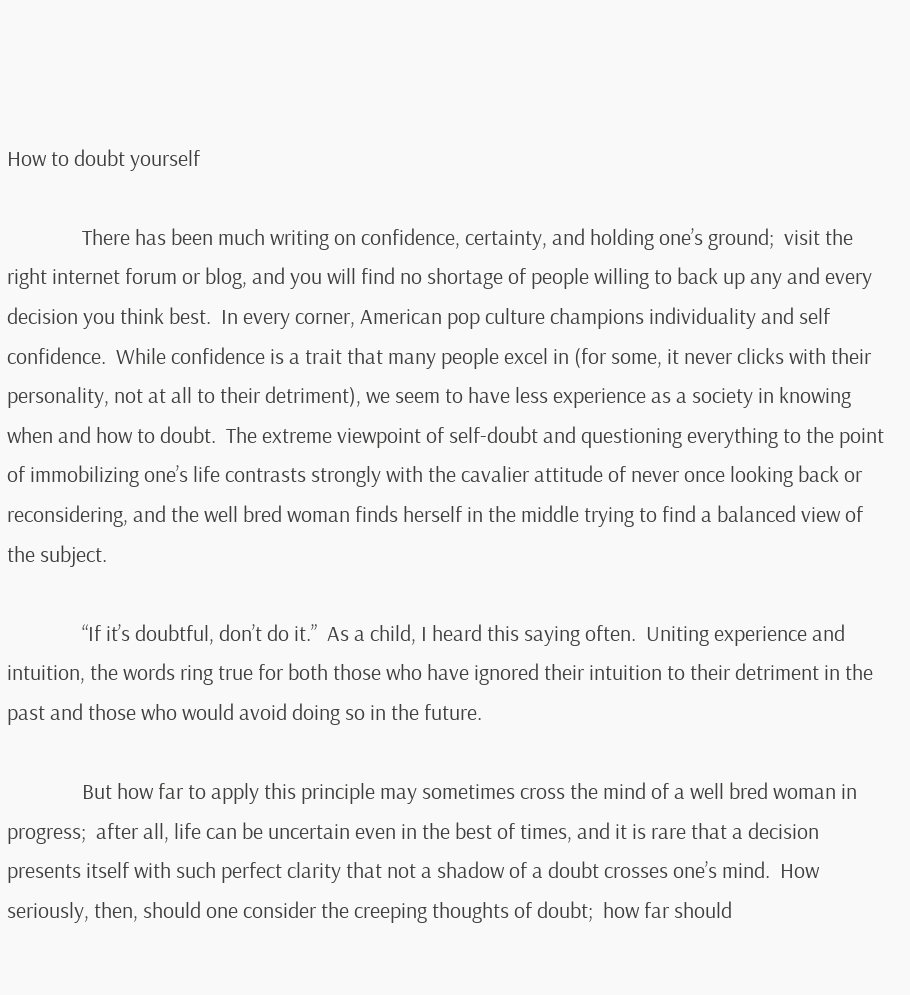How to doubt yourself

               There has been much writing on confidence, certainty, and holding one’s ground;  visit the right internet forum or blog, and you will find no shortage of people willing to back up any and every decision you think best.  In every corner, American pop culture champions individuality and self confidence.  While confidence is a trait that many people excel in (for some, it never clicks with their personality, not at all to their detriment), we seem to have less experience as a society in knowing when and how to doubt.  The extreme viewpoint of self-doubt and questioning everything to the point of immobilizing one’s life contrasts strongly with the cavalier attitude of never once looking back or reconsidering, and the well bred woman finds herself in the middle trying to find a balanced view of the subject.

               “If it’s doubtful, don’t do it.”  As a child, I heard this saying often.  Uniting experience and intuition, the words ring true for both those who have ignored their intuition to their detriment in the past and those who would avoid doing so in the future.

               But how far to apply this principle may sometimes cross the mind of a well bred woman in progress;  after all, life can be uncertain even in the best of times, and it is rare that a decision presents itself with such perfect clarity that not a shadow of a doubt crosses one’s mind.  How seriously, then, should one consider the creeping thoughts of doubt;  how far should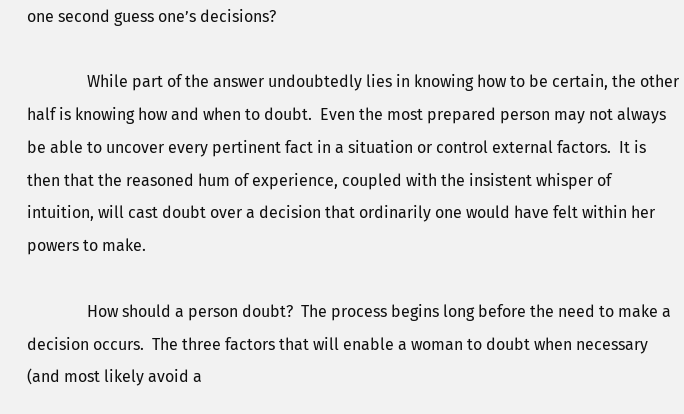one second guess one’s decisions?

               While part of the answer undoubtedly lies in knowing how to be certain, the other half is knowing how and when to doubt.  Even the most prepared person may not always be able to uncover every pertinent fact in a situation or control external factors.  It is then that the reasoned hum of experience, coupled with the insistent whisper of intuition, will cast doubt over a decision that ordinarily one would have felt within her powers to make.

               How should a person doubt?  The process begins long before the need to make a decision occurs.  The three factors that will enable a woman to doubt when necessary (and most likely avoid a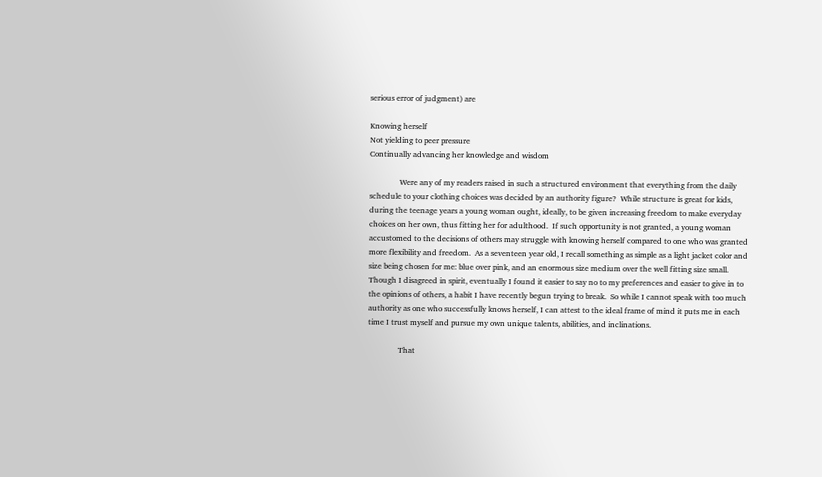serious error of judgment) are

Knowing herself
Not yielding to peer pressure
Continually advancing her knowledge and wisdom

               Were any of my readers raised in such a structured environment that everything from the daily schedule to your clothing choices was decided by an authority figure?  While structure is great for kids, during the teenage years a young woman ought, ideally, to be given increasing freedom to make everyday choices on her own, thus fitting her for adulthood.  If such opportunity is not granted, a young woman accustomed to the decisions of others may struggle with knowing herself compared to one who was granted more flexibility and freedom.  As a seventeen year old, I recall something as simple as a light jacket color and size being chosen for me: blue over pink, and an enormous size medium over the well fitting size small.  Though I disagreed in spirit, eventually I found it easier to say no to my preferences and easier to give in to the opinions of others, a habit I have recently begun trying to break.  So while I cannot speak with too much authority as one who successfully knows herself, I can attest to the ideal frame of mind it puts me in each time I trust myself and pursue my own unique talents, abilities, and inclinations.

               That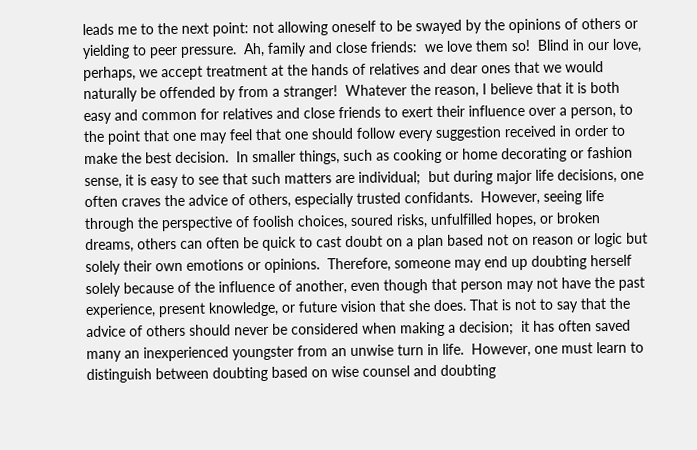leads me to the next point: not allowing oneself to be swayed by the opinions of others or yielding to peer pressure.  Ah, family and close friends:  we love them so!  Blind in our love, perhaps, we accept treatment at the hands of relatives and dear ones that we would naturally be offended by from a stranger!  Whatever the reason, I believe that it is both easy and common for relatives and close friends to exert their influence over a person, to the point that one may feel that one should follow every suggestion received in order to make the best decision.  In smaller things, such as cooking or home decorating or fashion sense, it is easy to see that such matters are individual;  but during major life decisions, one often craves the advice of others, especially trusted confidants.  However, seeing life through the perspective of foolish choices, soured risks, unfulfilled hopes, or broken dreams, others can often be quick to cast doubt on a plan based not on reason or logic but solely their own emotions or opinions.  Therefore, someone may end up doubting herself solely because of the influence of another, even though that person may not have the past experience, present knowledge, or future vision that she does. That is not to say that the advice of others should never be considered when making a decision;  it has often saved many an inexperienced youngster from an unwise turn in life.  However, one must learn to distinguish between doubting based on wise counsel and doubting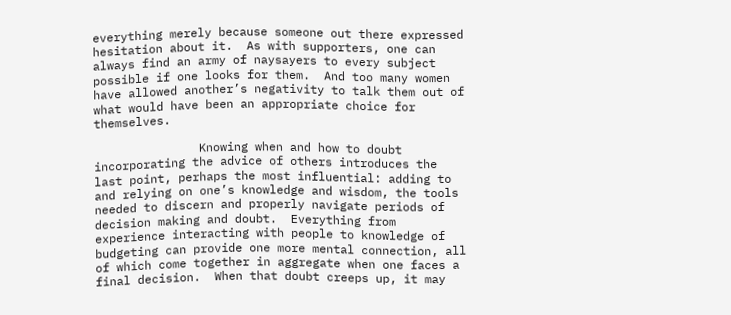everything merely because someone out there expressed hesitation about it.  As with supporters, one can always find an army of naysayers to every subject possible if one looks for them.  And too many women have allowed another’s negativity to talk them out of what would have been an appropriate choice for themselves.

               Knowing when and how to doubt incorporating the advice of others introduces the last point, perhaps the most influential: adding to and relying on one’s knowledge and wisdom, the tools needed to discern and properly navigate periods of decision making and doubt.  Everything from experience interacting with people to knowledge of budgeting can provide one more mental connection, all of which come together in aggregate when one faces a final decision.  When that doubt creeps up, it may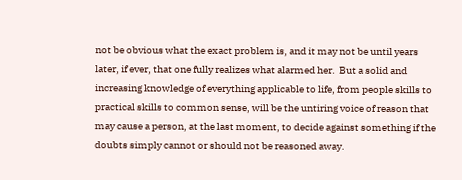not be obvious what the exact problem is, and it may not be until years later, if ever, that one fully realizes what alarmed her.  But a solid and increasing knowledge of everything applicable to life, from people skills to practical skills to common sense, will be the untiring voice of reason that may cause a person, at the last moment, to decide against something if the doubts simply cannot or should not be reasoned away.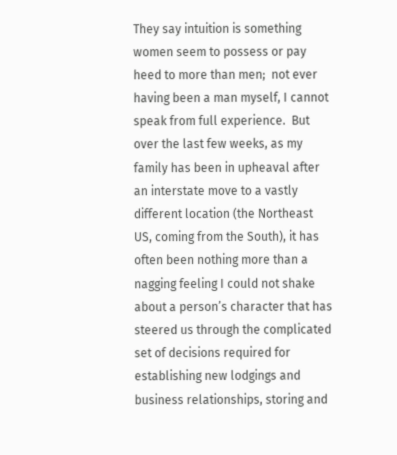They say intuition is something women seem to possess or pay heed to more than men;  not ever having been a man myself, I cannot speak from full experience.  But over the last few weeks, as my family has been in upheaval after an interstate move to a vastly different location (the Northeast US, coming from the South), it has often been nothing more than a nagging feeling I could not shake about a person’s character that has steered us through the complicated set of decisions required for establishing new lodgings and business relationships, storing and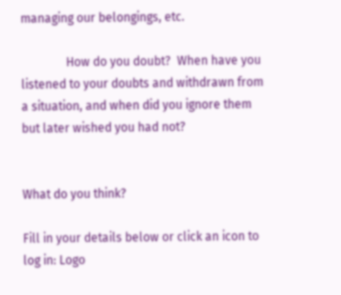managing our belongings, etc.

               How do you doubt?  When have you listened to your doubts and withdrawn from a situation, and when did you ignore them but later wished you had not?


What do you think?

Fill in your details below or click an icon to log in: Logo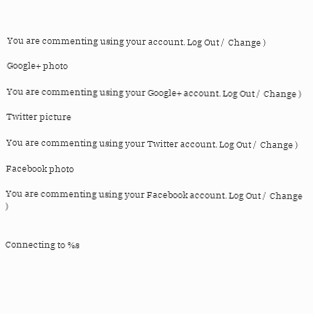You are commenting using your account. Log Out /  Change )

Google+ photo

You are commenting using your Google+ account. Log Out /  Change )

Twitter picture

You are commenting using your Twitter account. Log Out /  Change )

Facebook photo

You are commenting using your Facebook account. Log Out /  Change )


Connecting to %s